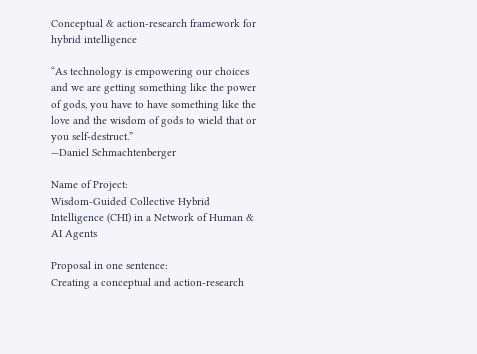Conceptual & action-research framework for hybrid intelligence

“As technology is empowering our choices and we are getting something like the power of gods, you have to have something like the love and the wisdom of gods to wield that or you self-destruct.”
—Daniel Schmachtenberger

Name of Project:
Wisdom-Guided Collective Hybrid Intelligence (CHI) in a Network of Human & AI Agents

Proposal in one sentence:
Creating a conceptual and action-research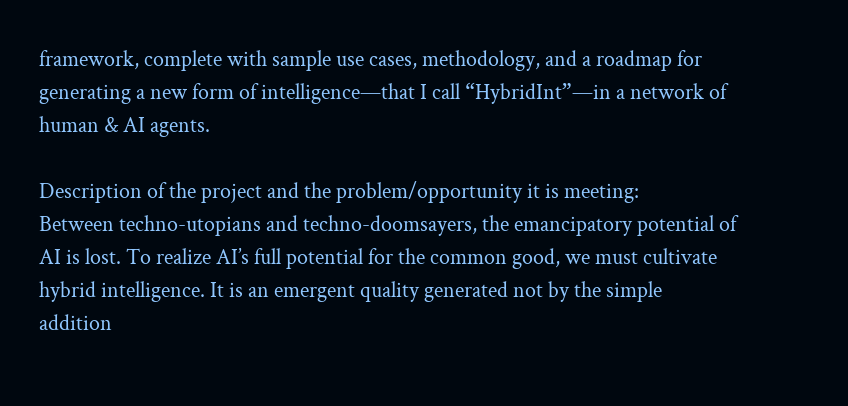framework, complete with sample use cases, methodology, and a roadmap for generating a new form of intelligence—that I call “HybridInt”—in a network of human & AI agents.

Description of the project and the problem/opportunity it is meeting:
Between techno-utopians and techno-doomsayers, the emancipatory potential of AI is lost. To realize AI’s full potential for the common good, we must cultivate hybrid intelligence. It is an emergent quality generated not by the simple addition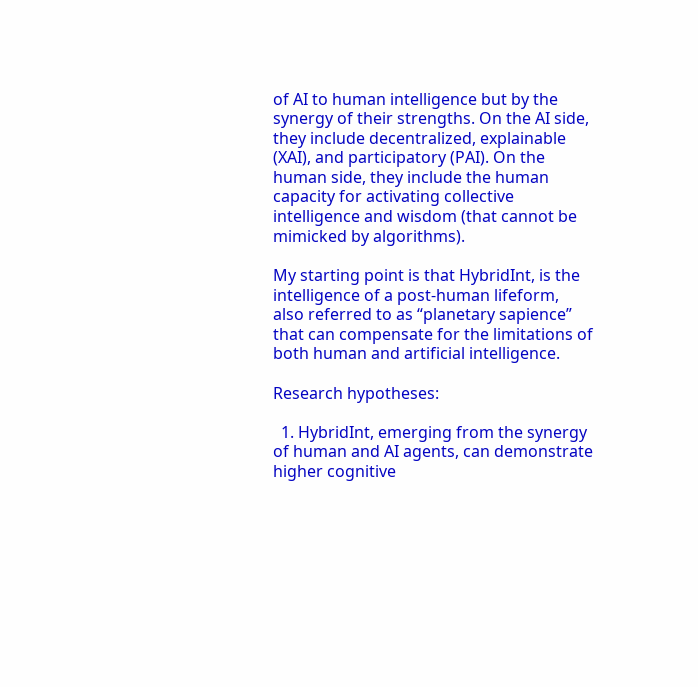of AI to human intelligence but by the synergy of their strengths. On the AI side, they include decentralized, explainable (XAI), and participatory (PAI). On the human side, they include the human capacity for activating collective intelligence and wisdom (that cannot be mimicked by algorithms).

My starting point is that HybridInt, is the intelligence of a post-human lifeform, also referred to as “planetary sapience” that can compensate for the limitations of both human and artificial intelligence.

Research hypotheses:

  1. HybridInt, emerging from the synergy of human and AI agents, can demonstrate higher cognitive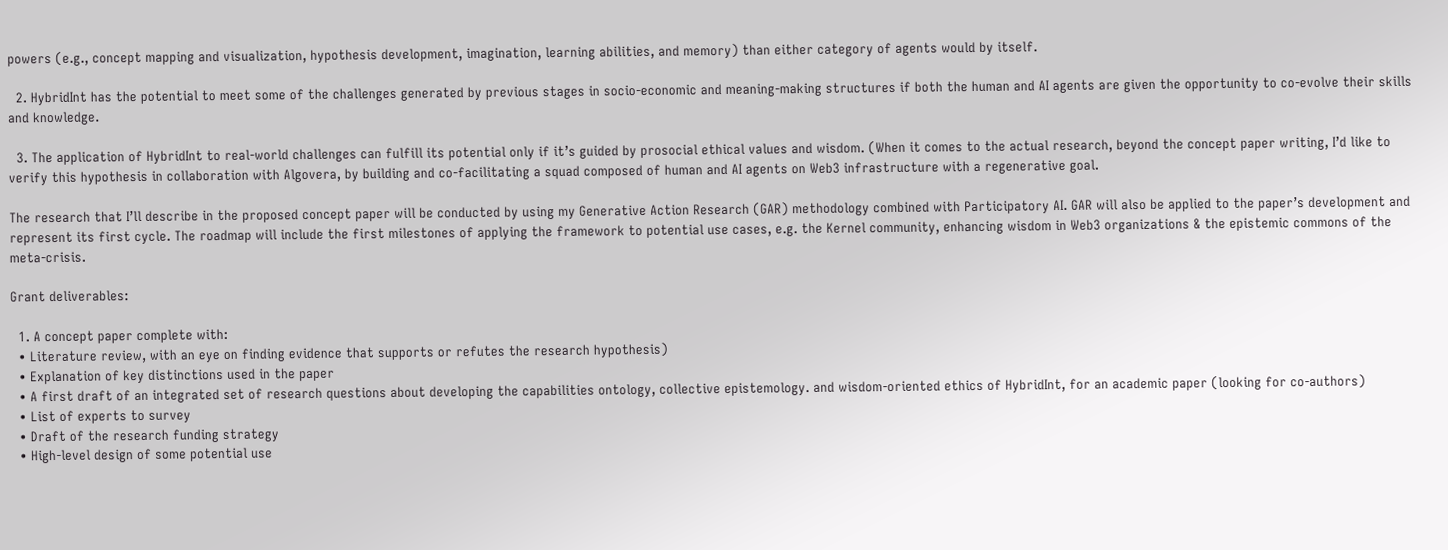powers (e.g., concept mapping and visualization, hypothesis development, imagination, learning abilities, and memory) than either category of agents would by itself.

  2. HybridInt has the potential to meet some of the challenges generated by previous stages in socio-economic and meaning-making structures if both the human and AI agents are given the opportunity to co-evolve their skills and knowledge.

  3. The application of HybridInt to real-world challenges can fulfill its potential only if it’s guided by prosocial ethical values and wisdom. (When it comes to the actual research, beyond the concept paper writing, I’d like to verify this hypothesis in collaboration with Algovera, by building and co-facilitating a squad composed of human and AI agents on Web3 infrastructure with a regenerative goal.

The research that I’ll describe in the proposed concept paper will be conducted by using my Generative Action Research (GAR) methodology combined with Participatory AI. GAR will also be applied to the paper’s development and represent its first cycle. The roadmap will include the first milestones of applying the framework to potential use cases, e.g. the Kernel community, enhancing wisdom in Web3 organizations & the epistemic commons of the meta-crisis.

Grant deliverables:

  1. A concept paper complete with:
  • Literature review, with an eye on finding evidence that supports or refutes the research hypothesis)
  • Explanation of key distinctions used in the paper
  • A first draft of an integrated set of research questions about developing the capabilities ontology, collective epistemology. and wisdom-oriented ethics of HybridInt, for an academic paper (looking for co-authors)
  • List of experts to survey
  • Draft of the research funding strategy
  • High-level design of some potential use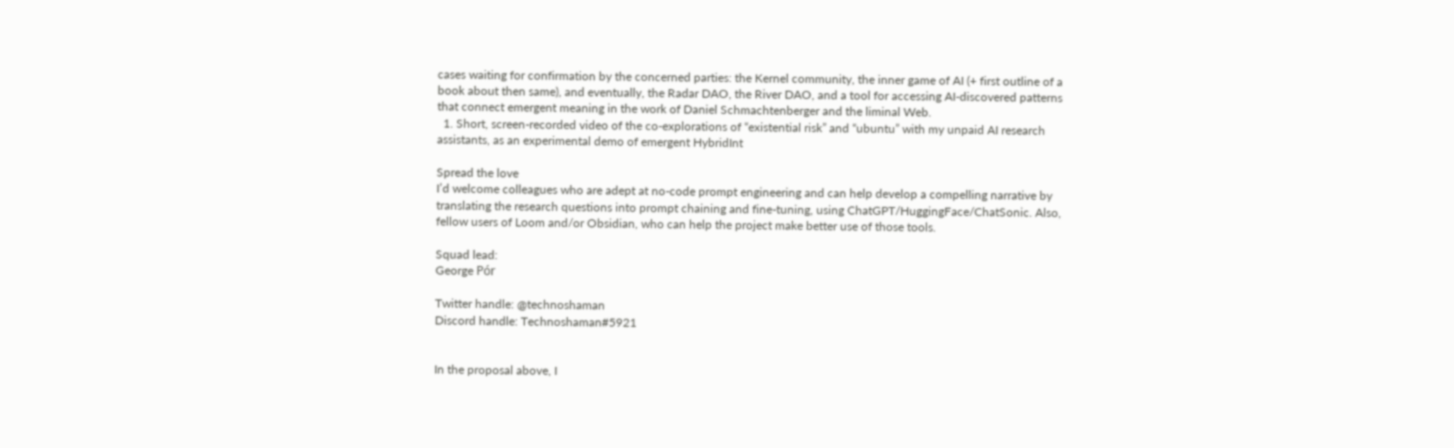cases waiting for confirmation by the concerned parties: the Kernel community, the inner game of AI (+ first outline of a book about then same), and eventually, the Radar DAO, the River DAO, and a tool for accessing AI-discovered patterns that connect emergent meaning in the work of Daniel Schmachtenberger and the liminal Web.
  1. Short, screen-recorded video of the co-explorations of “existential risk” and “ubuntu” with my unpaid AI research assistants, as an experimental demo of emergent HybridInt

Spread the love
I’d welcome colleagues who are adept at no-code prompt engineering and can help develop a compelling narrative by translating the research questions into prompt chaining and fine-tuning, using ChatGPT/HuggingFace/ChatSonic. Also, fellow users of Loom and/or Obsidian, who can help the project make better use of those tools.

Squad lead:
George Pór

Twitter handle: @technoshaman
Discord handle: Technoshaman#5921


In the proposal above, I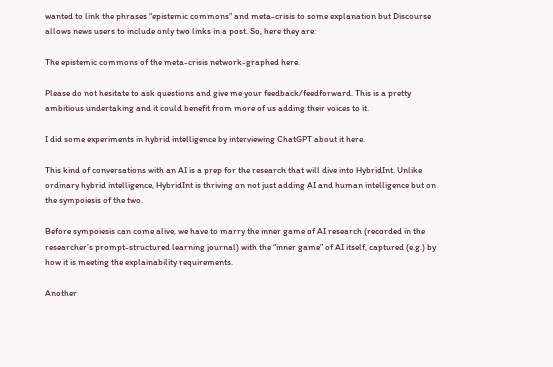wanted to link the phrases “epistemic commons” and meta-crisis to some explanation but Discourse allows news users to include only two links in a post. So, here they are:

The epistemic commons of the meta-crisis network-graphed here.

Please do not hesitate to ask questions and give me your feedback/feedforward. This is a pretty ambitious undertaking and it could benefit from more of us adding their voices to it.

I did some experiments in hybrid intelligence by interviewing ChatGPT about it here.

This kind of conversations with an AI is a prep for the research that will dive into HybridInt. Unlike ordinary hybrid intelligence, HybridInt is thriving on not just adding AI and human intelligence but on the sympoiesis of the two.

Before sympoiesis can come alive, we have to marry the inner game of AI research (recorded in the researcher’s prompt-structured learning journal) with the “inner game” of AI itself, captured (e.g.) by how it is meeting the explainability requirements.

Another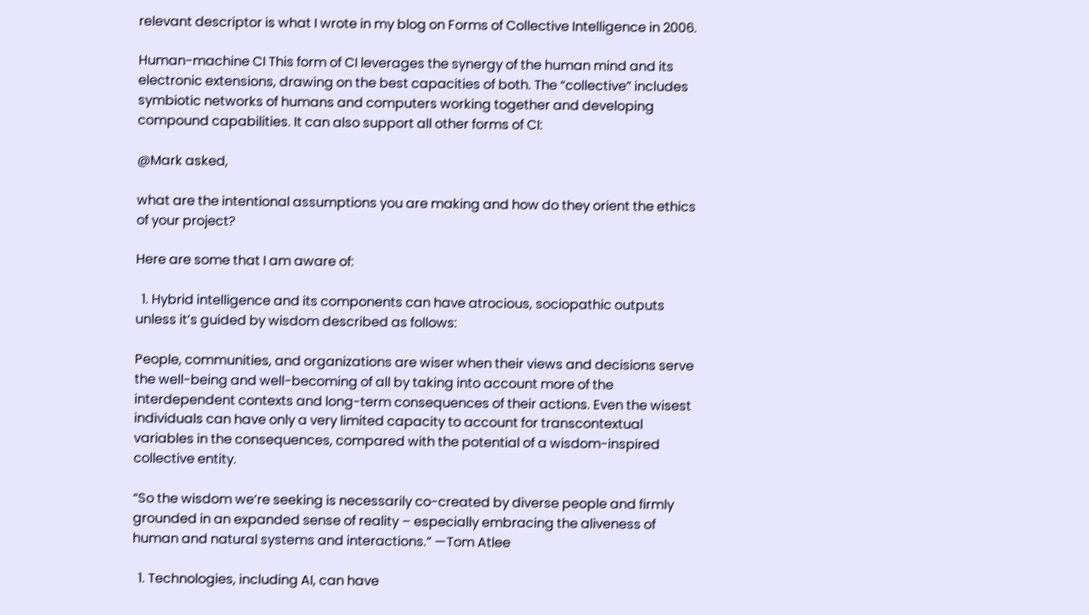relevant descriptor is what I wrote in my blog on Forms of Collective Intelligence in 2006.

Human-machine CI This form of CI leverages the synergy of the human mind and its electronic extensions, drawing on the best capacities of both. The “collective” includes symbiotic networks of humans and computers working together and developing compound capabilities. It can also support all other forms of CI:

@Mark asked,

what are the intentional assumptions you are making and how do they orient the ethics of your project?

Here are some that I am aware of:

  1. Hybrid intelligence and its components can have atrocious, sociopathic outputs unless it’s guided by wisdom described as follows:

People, communities, and organizations are wiser when their views and decisions serve the well-being and well-becoming of all by taking into account more of the interdependent contexts and long-term consequences of their actions. Even the wisest individuals can have only a very limited capacity to account for transcontextual variables in the consequences, compared with the potential of a wisdom-inspired collective entity.

“So the wisdom we’re seeking is necessarily co-created by diverse people and firmly grounded in an expanded sense of reality – especially embracing the aliveness of human and natural systems and interactions.” —Tom Atlee

  1. Technologies, including AI, can have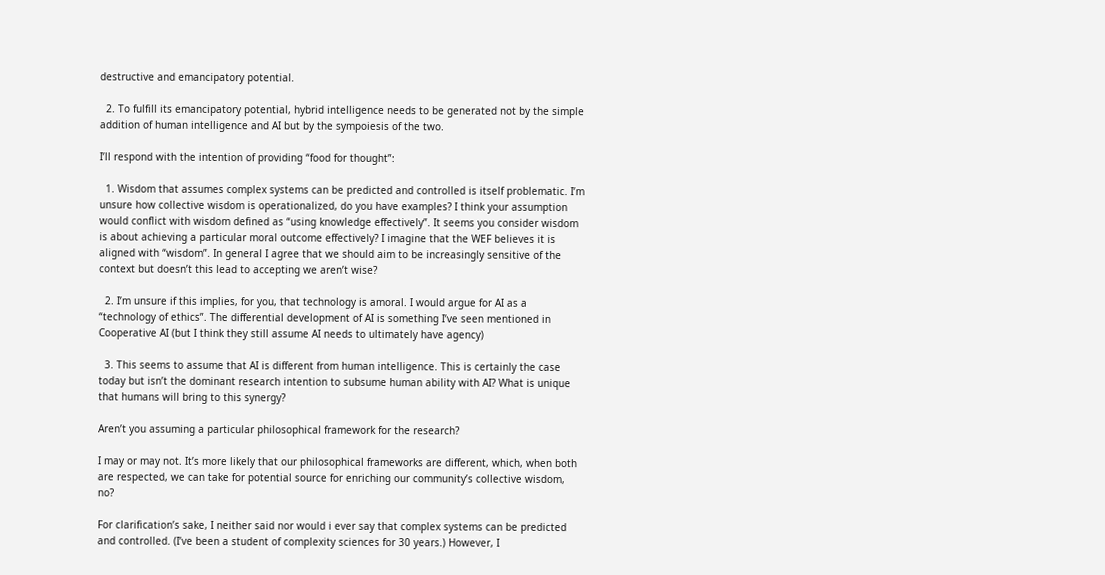destructive and emancipatory potential.

  2. To fulfill its emancipatory potential, hybrid intelligence needs to be generated not by the simple addition of human intelligence and AI but by the sympoiesis of the two.

I’ll respond with the intention of providing “food for thought”:

  1. Wisdom that assumes complex systems can be predicted and controlled is itself problematic. I’m unsure how collective wisdom is operationalized, do you have examples? I think your assumption would conflict with wisdom defined as “using knowledge effectively”. It seems you consider wisdom is about achieving a particular moral outcome effectively? I imagine that the WEF believes it is aligned with “wisdom”. In general I agree that we should aim to be increasingly sensitive of the context but doesn’t this lead to accepting we aren’t wise?

  2. I’m unsure if this implies, for you, that technology is amoral. I would argue for AI as a “technology of ethics”. The differential development of AI is something I’ve seen mentioned in Cooperative AI (but I think they still assume AI needs to ultimately have agency)

  3. This seems to assume that AI is different from human intelligence. This is certainly the case today but isn’t the dominant research intention to subsume human ability with AI? What is unique that humans will bring to this synergy?

Aren’t you assuming a particular philosophical framework for the research?

I may or may not. It’s more likely that our philosophical frameworks are different, which, when both are respected, we can take for potential source for enriching our community’s collective wisdom, no?

For clarification’s sake, I neither said nor would i ever say that complex systems can be predicted and controlled. (I’ve been a student of complexity sciences for 30 years.) However, I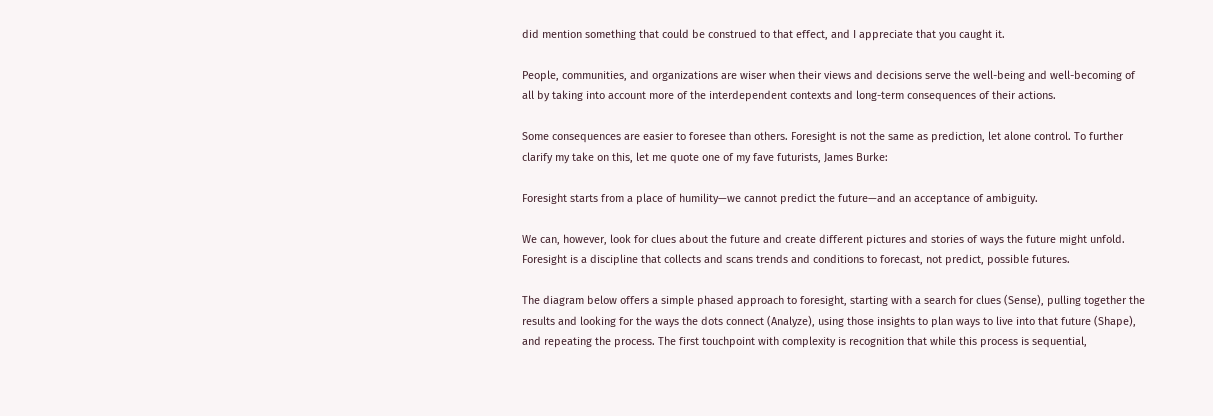did mention something that could be construed to that effect, and I appreciate that you caught it.

People, communities, and organizations are wiser when their views and decisions serve the well-being and well-becoming of all by taking into account more of the interdependent contexts and long-term consequences of their actions.

Some consequences are easier to foresee than others. Foresight is not the same as prediction, let alone control. To further clarify my take on this, let me quote one of my fave futurists, James Burke:

Foresight starts from a place of humility—we cannot predict the future—and an acceptance of ambiguity.

We can, however, look for clues about the future and create different pictures and stories of ways the future might unfold. Foresight is a discipline that collects and scans trends and conditions to forecast, not predict, possible futures.

The diagram below offers a simple phased approach to foresight, starting with a search for clues (Sense), pulling together the results and looking for the ways the dots connect (Analyze), using those insights to plan ways to live into that future (Shape), and repeating the process. The first touchpoint with complexity is recognition that while this process is sequential,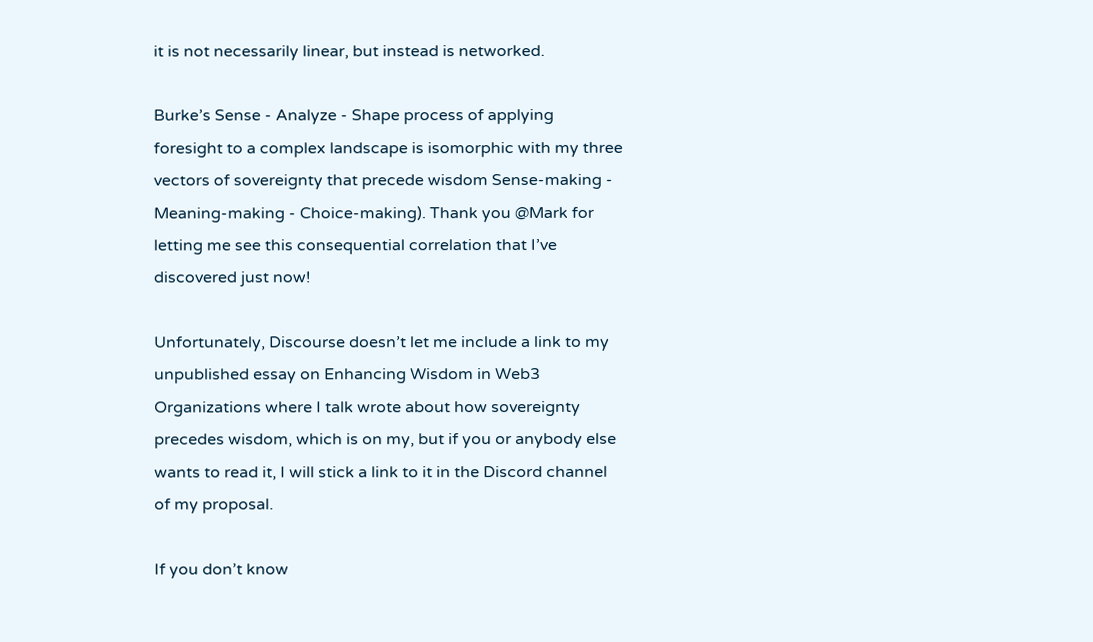it is not necessarily linear, but instead is networked.

Burke’s Sense - Analyze - Shape process of applying foresight to a complex landscape is isomorphic with my three vectors of sovereignty that precede wisdom Sense-making - Meaning-making - Choice-making). Thank you @Mark for letting me see this consequential correlation that I’ve discovered just now!

Unfortunately, Discourse doesn’t let me include a link to my unpublished essay on Enhancing Wisdom in Web3 Organizations where I talk wrote about how sovereignty precedes wisdom, which is on my, but if you or anybody else wants to read it, I will stick a link to it in the Discord channel of my proposal.

If you don’t know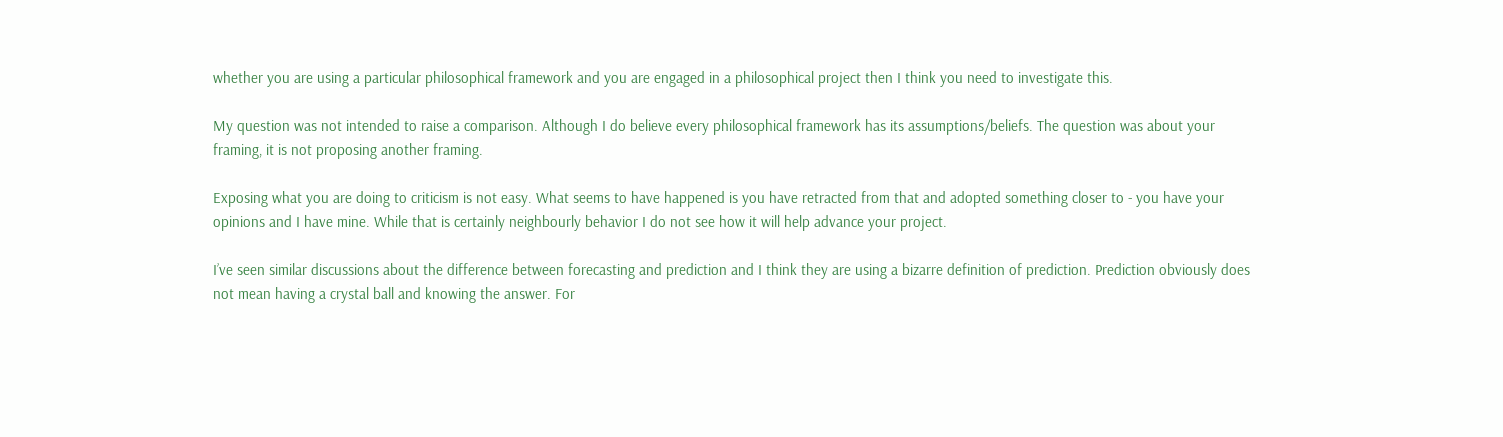whether you are using a particular philosophical framework and you are engaged in a philosophical project then I think you need to investigate this.

My question was not intended to raise a comparison. Although I do believe every philosophical framework has its assumptions/beliefs. The question was about your framing, it is not proposing another framing.

Exposing what you are doing to criticism is not easy. What seems to have happened is you have retracted from that and adopted something closer to - you have your opinions and I have mine. While that is certainly neighbourly behavior I do not see how it will help advance your project.

I’ve seen similar discussions about the difference between forecasting and prediction and I think they are using a bizarre definition of prediction. Prediction obviously does not mean having a crystal ball and knowing the answer. For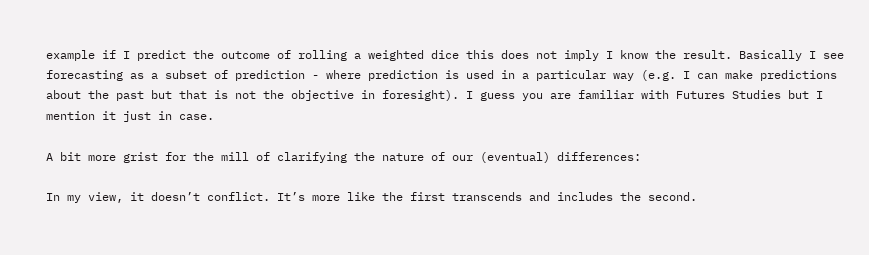example if I predict the outcome of rolling a weighted dice this does not imply I know the result. Basically I see forecasting as a subset of prediction - where prediction is used in a particular way (e.g. I can make predictions about the past but that is not the objective in foresight). I guess you are familiar with Futures Studies but I mention it just in case.

A bit more grist for the mill of clarifying the nature of our (eventual) differences:

In my view, it doesn’t conflict. It’s more like the first transcends and includes the second.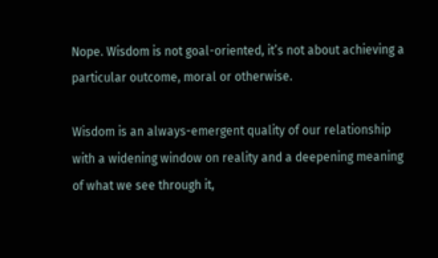Nope. Wisdom is not goal-oriented, it’s not about achieving a particular outcome, moral or otherwise.

Wisdom is an always-emergent quality of our relationship with a widening window on reality and a deepening meaning of what we see through it,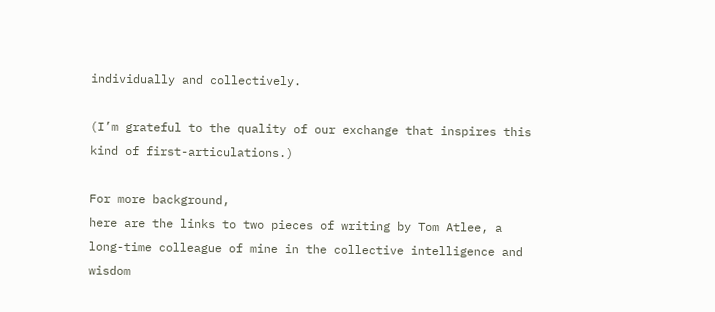individually and collectively.

(I’m grateful to the quality of our exchange that inspires this kind of first-articulations.)

For more background,
here are the links to two pieces of writing by Tom Atlee, a long-time colleague of mine in the collective intelligence and wisdom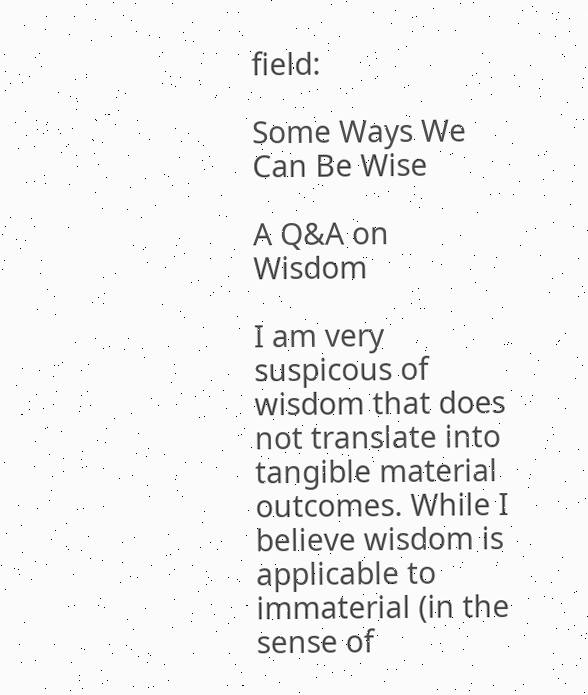field:

Some Ways We Can Be Wise

A Q&A on Wisdom

I am very suspicous of wisdom that does not translate into tangible material outcomes. While I believe wisdom is applicable to immaterial (in the sense of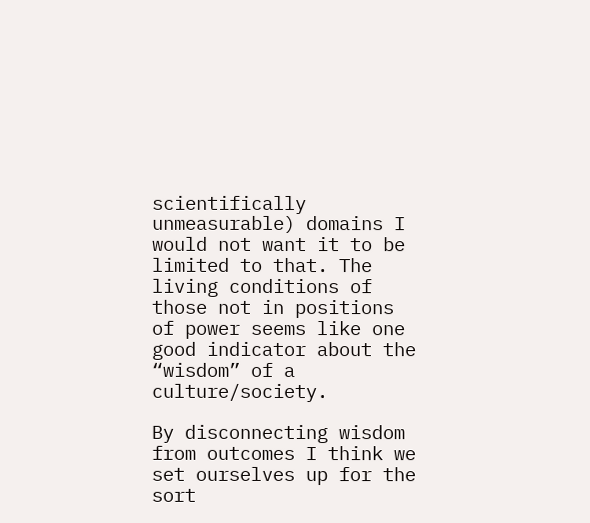scientifically unmeasurable) domains I would not want it to be limited to that. The living conditions of those not in positions of power seems like one good indicator about the “wisdom” of a culture/society.

By disconnecting wisdom from outcomes I think we set ourselves up for the sort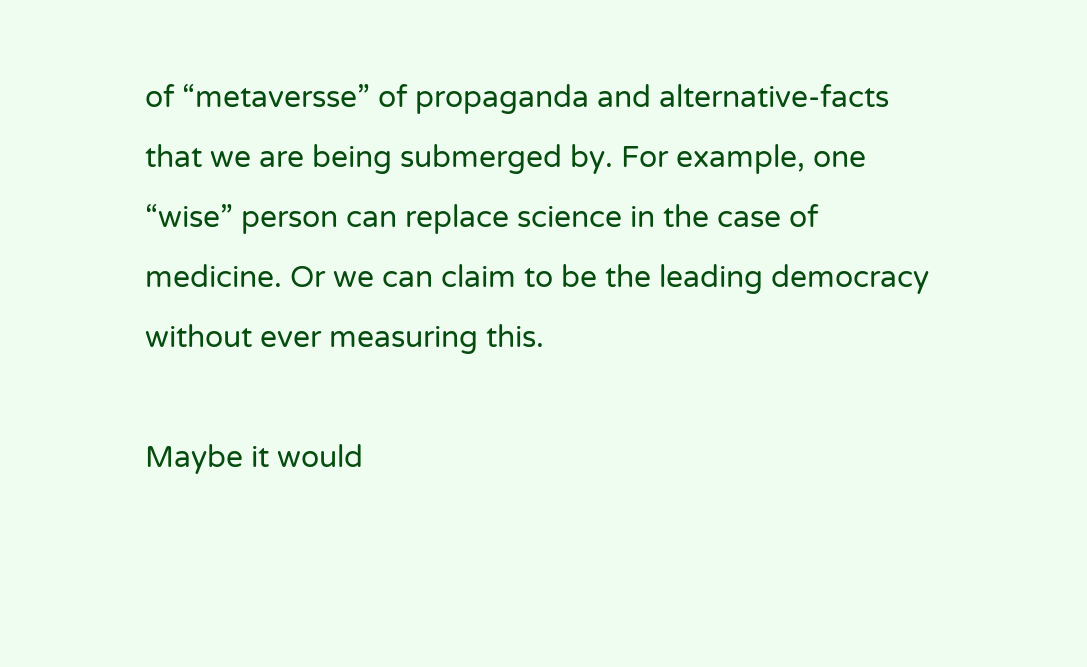of “metaversse” of propaganda and alternative-facts that we are being submerged by. For example, one “wise” person can replace science in the case of medicine. Or we can claim to be the leading democracy without ever measuring this.

Maybe it would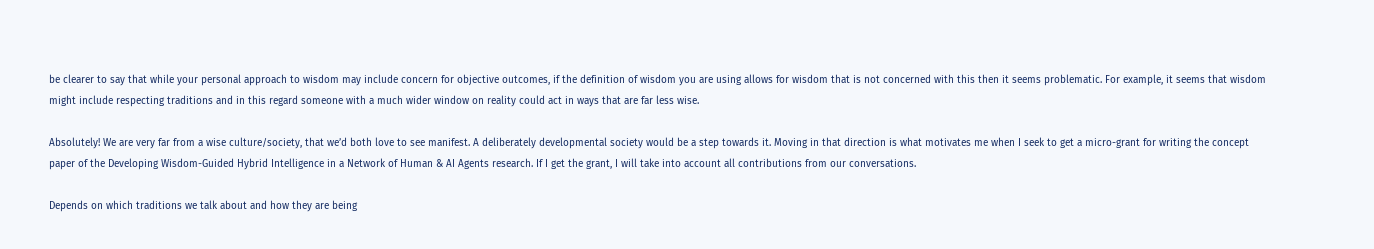be clearer to say that while your personal approach to wisdom may include concern for objective outcomes, if the definition of wisdom you are using allows for wisdom that is not concerned with this then it seems problematic. For example, it seems that wisdom might include respecting traditions and in this regard someone with a much wider window on reality could act in ways that are far less wise.

Absolutely! We are very far from a wise culture/society, that we’d both love to see manifest. A deliberately developmental society would be a step towards it. Moving in that direction is what motivates me when I seek to get a micro-grant for writing the concept paper of the Developing Wisdom-Guided Hybrid Intelligence in a Network of Human & AI Agents research. If I get the grant, I will take into account all contributions from our conversations.

Depends on which traditions we talk about and how they are being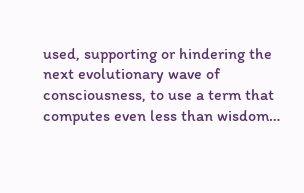used, supporting or hindering the next evolutionary wave of consciousness, to use a term that computes even less than wisdom…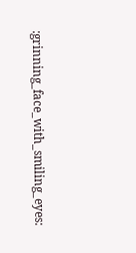:grinning_face_with_smiling_eyes: